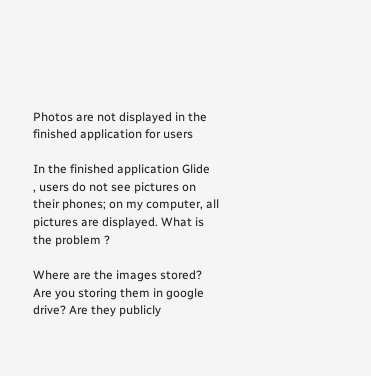Photos are not displayed in the finished application for users

In the finished application Glide
, users do not see pictures on their phones; on my computer, all pictures are displayed. What is the problem ?

Where are the images stored? Are you storing them in google drive? Are they publicly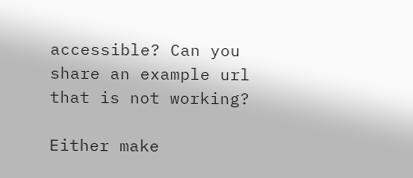accessible? Can you share an example url that is not working?

Either make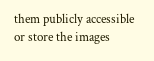them publicly accessible or store the images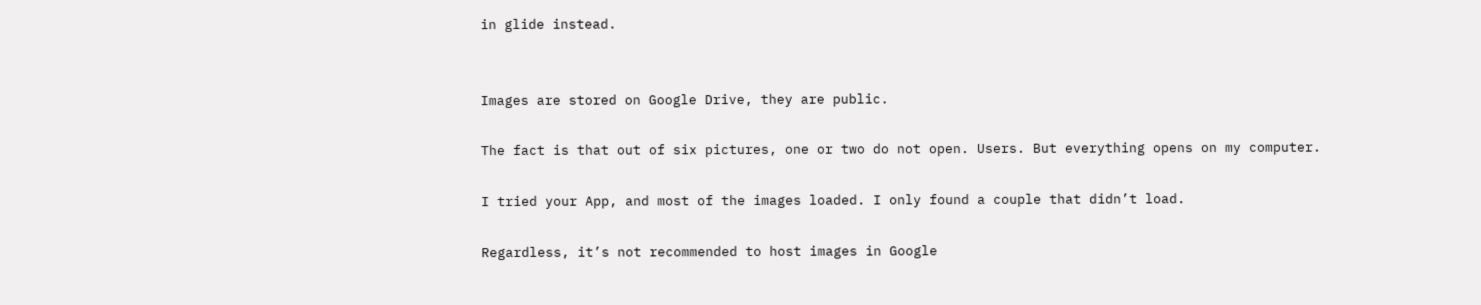in glide instead.


Images are stored on Google Drive, they are public.

The fact is that out of six pictures, one or two do not open. Users. But everything opens on my computer.

I tried your App, and most of the images loaded. I only found a couple that didn’t load.

Regardless, it’s not recommended to host images in Google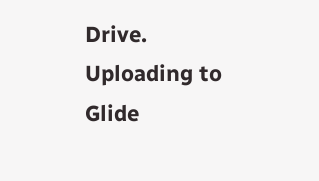Drive. Uploading to Glide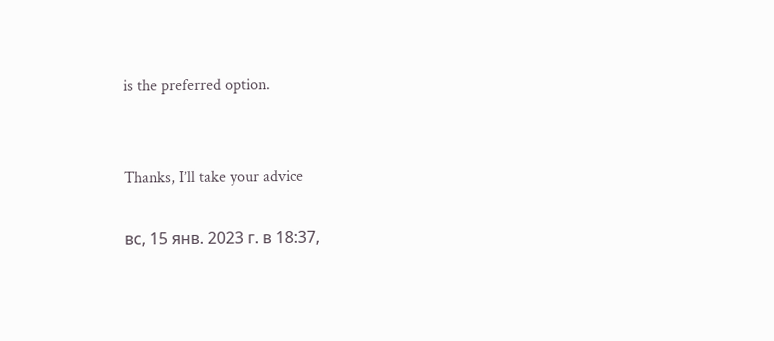is the preferred option.


Thanks, I’ll take your advice

вс, 15 янв. 2023 г. в 18:37,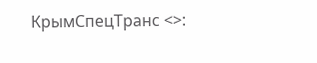КрымСпецТранс <>: